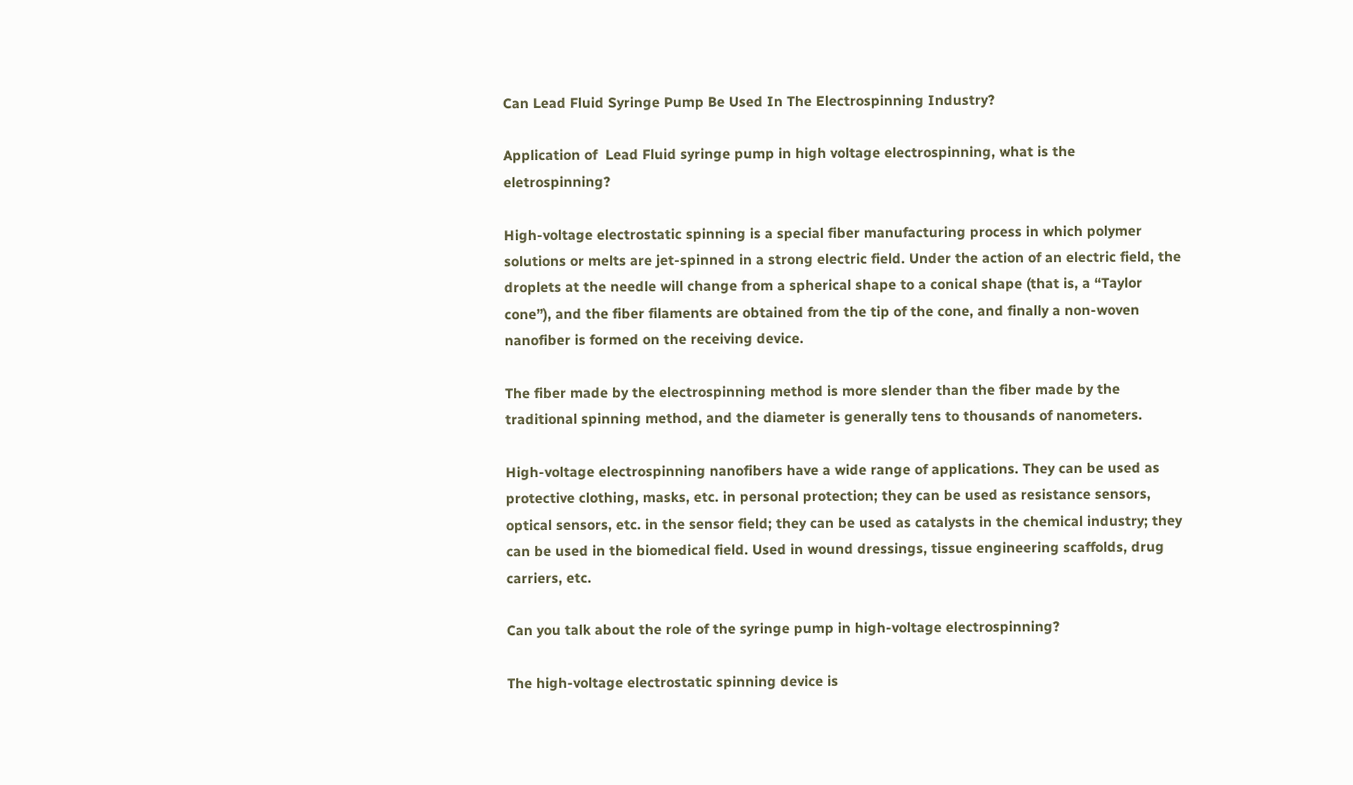Can Lead Fluid Syringe Pump Be Used In The Electrospinning Industry?

Application of  Lead Fluid syringe pump in high voltage electrospinning, what is the eletrospinning?

High-voltage electrostatic spinning is a special fiber manufacturing process in which polymer solutions or melts are jet-spinned in a strong electric field. Under the action of an electric field, the droplets at the needle will change from a spherical shape to a conical shape (that is, a “Taylor cone”), and the fiber filaments are obtained from the tip of the cone, and finally a non-woven nanofiber is formed on the receiving device.

The fiber made by the electrospinning method is more slender than the fiber made by the traditional spinning method, and the diameter is generally tens to thousands of nanometers.

High-voltage electrospinning nanofibers have a wide range of applications. They can be used as protective clothing, masks, etc. in personal protection; they can be used as resistance sensors, optical sensors, etc. in the sensor field; they can be used as catalysts in the chemical industry; they can be used in the biomedical field. Used in wound dressings, tissue engineering scaffolds, drug carriers, etc.

Can you talk about the role of the syringe pump in high-voltage electrospinning?

The high-voltage electrostatic spinning device is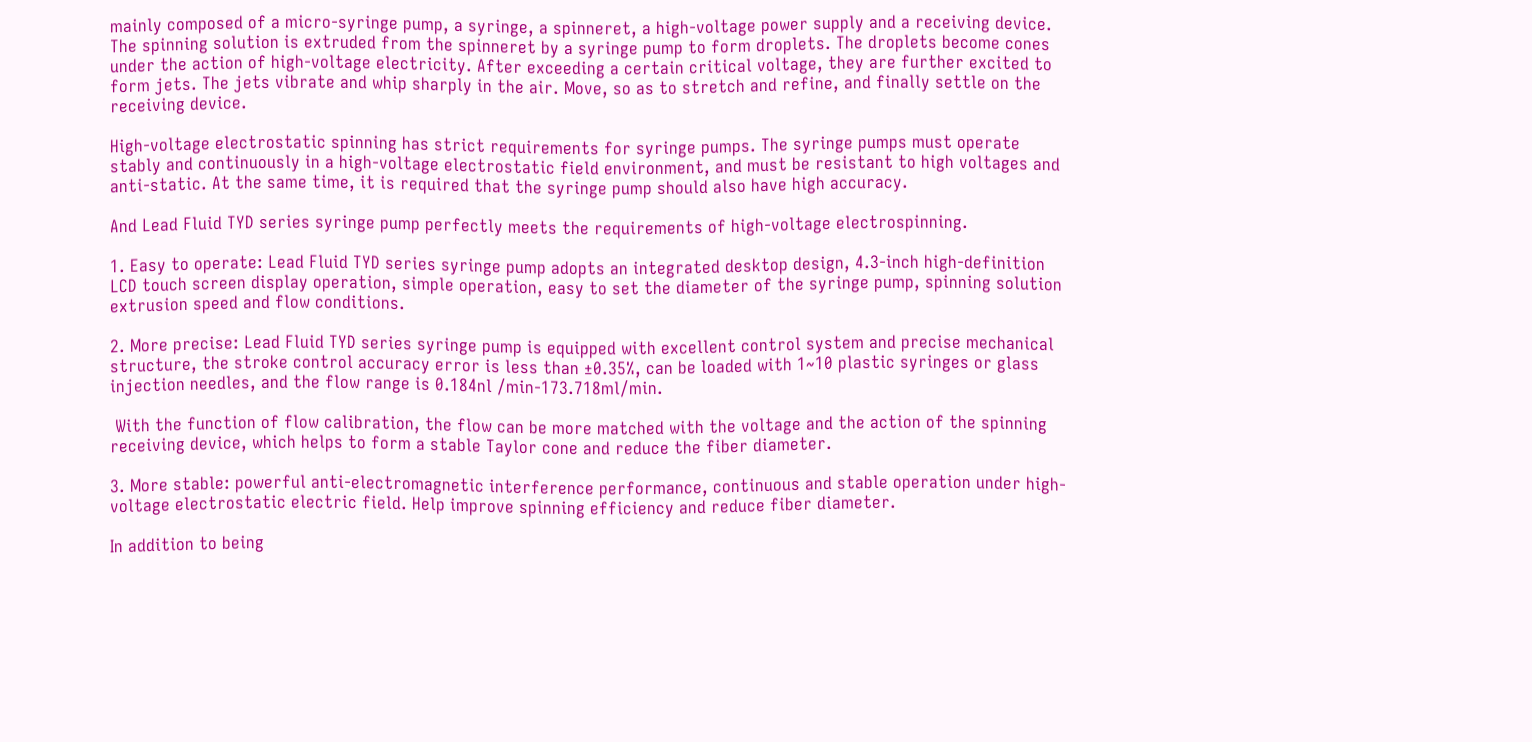mainly composed of a micro-syringe pump, a syringe, a spinneret, a high-voltage power supply and a receiving device. The spinning solution is extruded from the spinneret by a syringe pump to form droplets. The droplets become cones under the action of high-voltage electricity. After exceeding a certain critical voltage, they are further excited to form jets. The jets vibrate and whip sharply in the air. Move, so as to stretch and refine, and finally settle on the receiving device.

High-voltage electrostatic spinning has strict requirements for syringe pumps. The syringe pumps must operate stably and continuously in a high-voltage electrostatic field environment, and must be resistant to high voltages and anti-static. At the same time, it is required that the syringe pump should also have high accuracy.

And Lead Fluid TYD series syringe pump perfectly meets the requirements of high-voltage electrospinning.

1. Easy to operate: Lead Fluid TYD series syringe pump adopts an integrated desktop design, 4.3-inch high-definition LCD touch screen display operation, simple operation, easy to set the diameter of the syringe pump, spinning solution extrusion speed and flow conditions.

2. More precise: Lead Fluid TYD series syringe pump is equipped with excellent control system and precise mechanical structure, the stroke control accuracy error is less than ±0.35%, can be loaded with 1~10 plastic syringes or glass injection needles, and the flow range is 0.184nl /min-173.718ml/min.

 With the function of flow calibration, the flow can be more matched with the voltage and the action of the spinning receiving device, which helps to form a stable Taylor cone and reduce the fiber diameter.

3. More stable: powerful anti-electromagnetic interference performance, continuous and stable operation under high-voltage electrostatic electric field. Help improve spinning efficiency and reduce fiber diameter.

In addition to being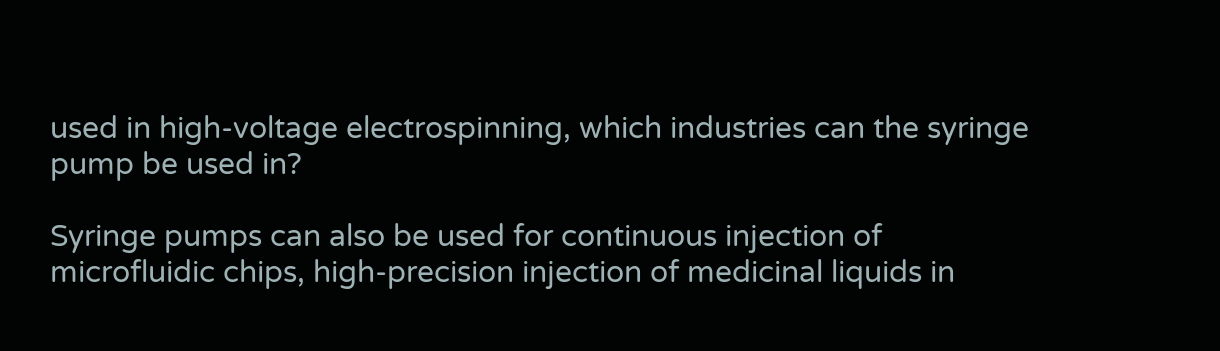used in high-voltage electrospinning, which industries can the syringe pump be used in?

Syringe pumps can also be used for continuous injection of microfluidic chips, high-precision injection of medicinal liquids in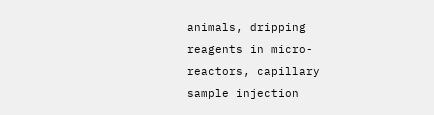animals, dripping reagents in micro-reactors, capillary sample injection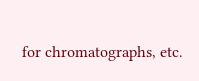for chromatographs, etc.